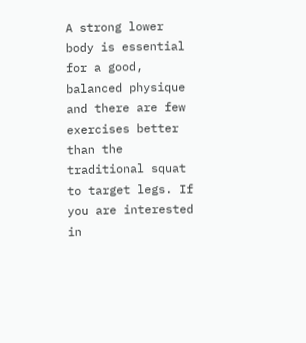A strong lower body is essential for a good, balanced physique and there are few exercises better than the traditional squat to target legs. If you are interested in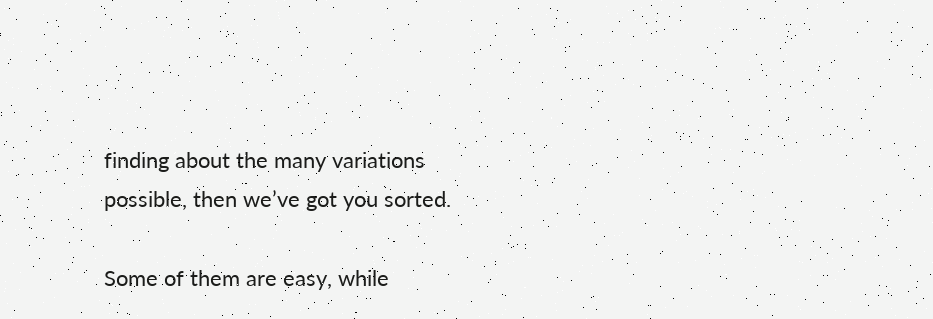finding about the many variations possible, then we’ve got you sorted.

Some of them are easy, while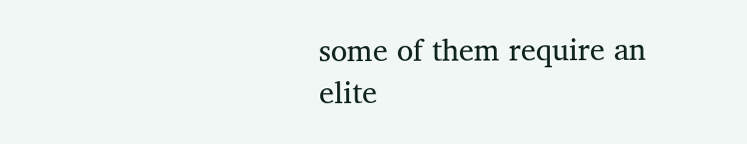some of them require an elite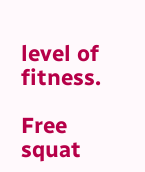level of fitness.

Free squat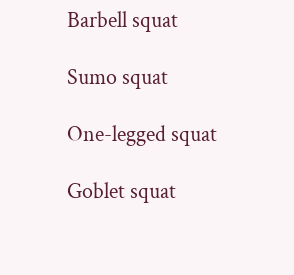Barbell squat

Sumo squat

One-legged squat

Goblet squat